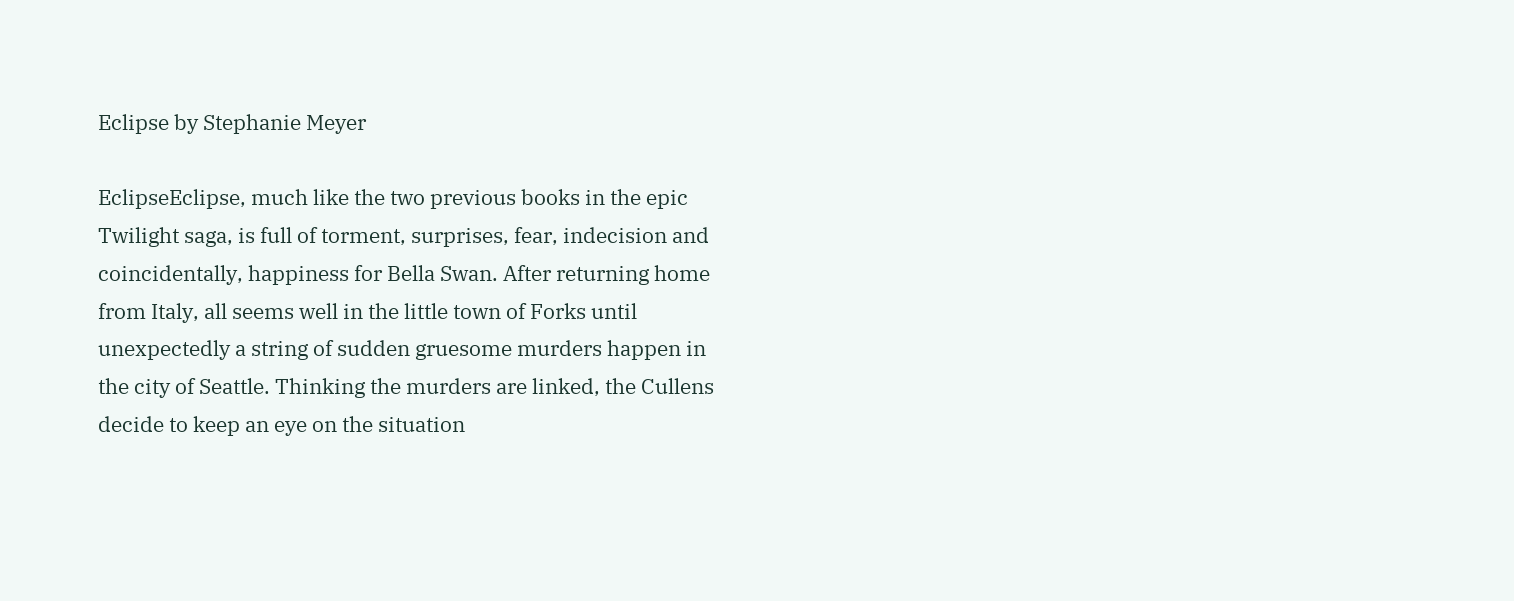Eclipse by Stephanie Meyer

EclipseEclipse, much like the two previous books in the epic Twilight saga, is full of torment, surprises, fear, indecision and coincidentally, happiness for Bella Swan. After returning home from Italy, all seems well in the little town of Forks until unexpectedly a string of sudden gruesome murders happen in the city of Seattle. Thinking the murders are linked, the Cullens decide to keep an eye on the situation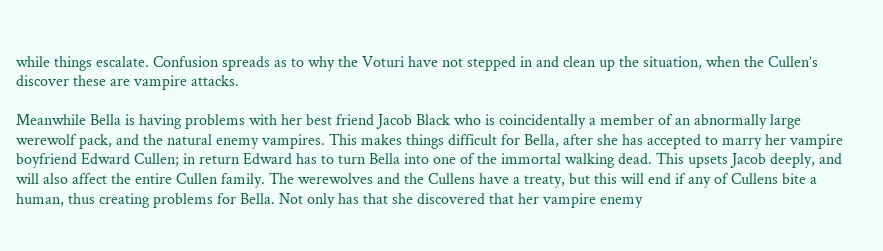while things escalate. Confusion spreads as to why the Voturi have not stepped in and clean up the situation, when the Cullen’s discover these are vampire attacks.

Meanwhile Bella is having problems with her best friend Jacob Black who is coincidentally a member of an abnormally large werewolf pack, and the natural enemy vampires. This makes things difficult for Bella, after she has accepted to marry her vampire boyfriend Edward Cullen; in return Edward has to turn Bella into one of the immortal walking dead. This upsets Jacob deeply, and will also affect the entire Cullen family. The werewolves and the Cullens have a treaty, but this will end if any of Cullens bite a human, thus creating problems for Bella. Not only has that she discovered that her vampire enemy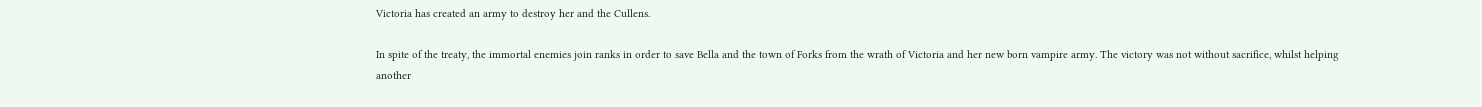Victoria has created an army to destroy her and the Cullens.

In spite of the treaty, the immortal enemies join ranks in order to save Bella and the town of Forks from the wrath of Victoria and her new born vampire army. The victory was not without sacrifice, whilst helping another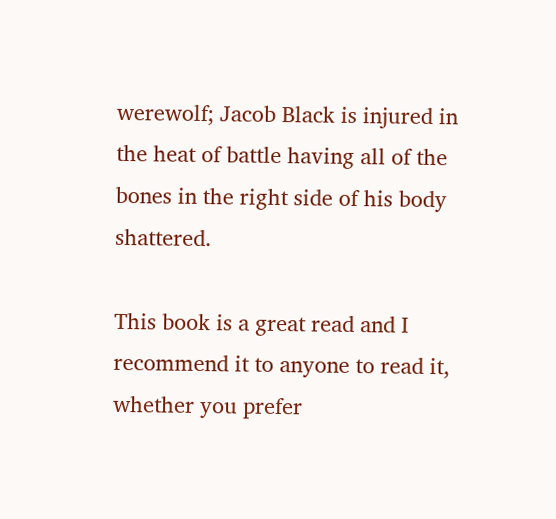werewolf; Jacob Black is injured in the heat of battle having all of the bones in the right side of his body shattered.

This book is a great read and I recommend it to anyone to read it, whether you prefer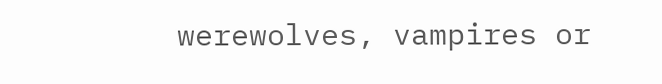werewolves, vampires or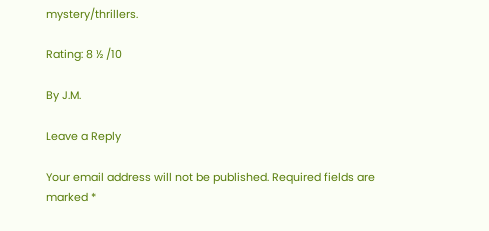mystery/thrillers.

Rating: 8 ½ /10

By J.M.

Leave a Reply

Your email address will not be published. Required fields are marked *